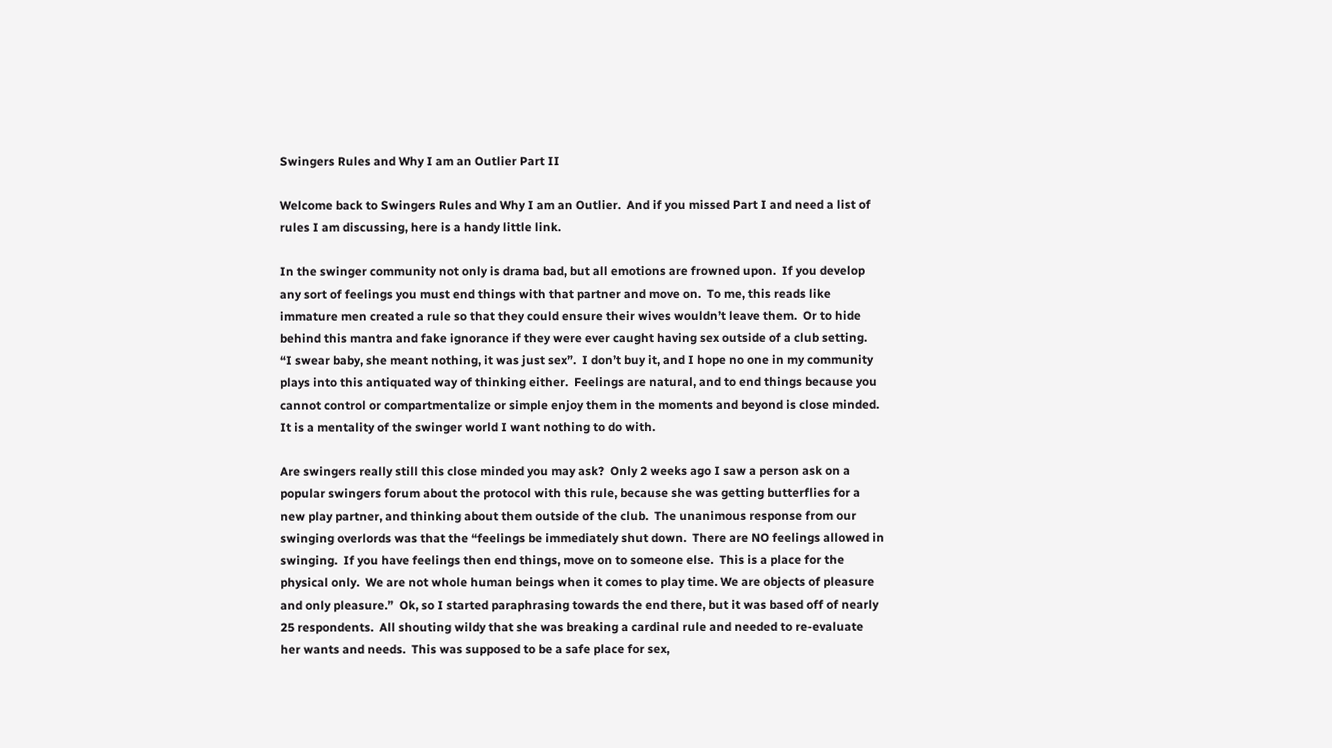Swingers Rules and Why I am an Outlier Part II

Welcome back to Swingers Rules and Why I am an Outlier.  And if you missed Part I and need a list of rules I am discussing, here is a handy little link.

In the swinger community not only is drama bad, but all emotions are frowned upon.  If you develop any sort of feelings you must end things with that partner and move on.  To me, this reads like immature men created a rule so that they could ensure their wives wouldn’t leave them.  Or to hide behind this mantra and fake ignorance if they were ever caught having sex outside of a club setting.  “I swear baby, she meant nothing, it was just sex”.  I don’t buy it, and I hope no one in my community plays into this antiquated way of thinking either.  Feelings are natural, and to end things because you cannot control or compartmentalize or simple enjoy them in the moments and beyond is close minded.  It is a mentality of the swinger world I want nothing to do with.

Are swingers really still this close minded you may ask?  Only 2 weeks ago I saw a person ask on a popular swingers forum about the protocol with this rule, because she was getting butterflies for a new play partner, and thinking about them outside of the club.  The unanimous response from our swinging overlords was that the “feelings be immediately shut down.  There are NO feelings allowed in swinging.  If you have feelings then end things, move on to someone else.  This is a place for the physical only.  We are not whole human beings when it comes to play time. We are objects of pleasure and only pleasure.”  Ok, so I started paraphrasing towards the end there, but it was based off of nearly 25 respondents.  All shouting wildy that she was breaking a cardinal rule and needed to re-evaluate her wants and needs.  This was supposed to be a safe place for sex,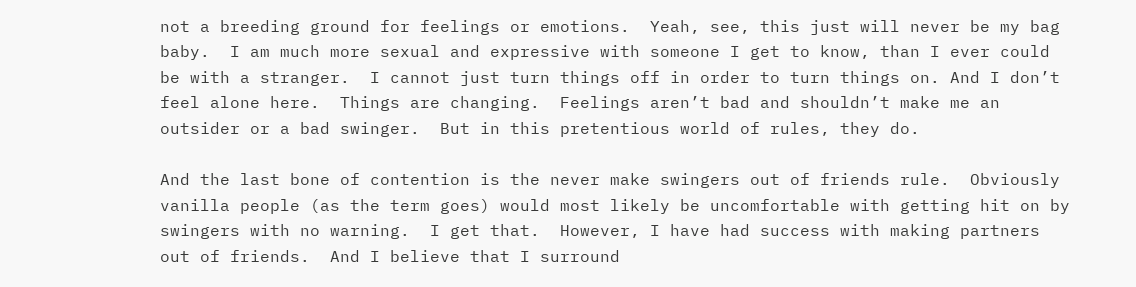not a breeding ground for feelings or emotions.  Yeah, see, this just will never be my bag baby.  I am much more sexual and expressive with someone I get to know, than I ever could be with a stranger.  I cannot just turn things off in order to turn things on. And I don’t feel alone here.  Things are changing.  Feelings aren’t bad and shouldn’t make me an outsider or a bad swinger.  But in this pretentious world of rules, they do.

And the last bone of contention is the never make swingers out of friends rule.  Obviously vanilla people (as the term goes) would most likely be uncomfortable with getting hit on by swingers with no warning.  I get that.  However, I have had success with making partners out of friends.  And I believe that I surround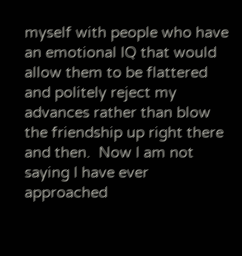myself with people who have an emotional IQ that would allow them to be flattered and politely reject my advances rather than blow the friendship up right there and then.  Now I am not saying I have ever approached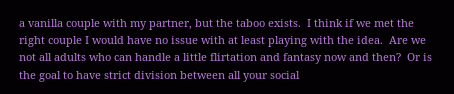a vanilla couple with my partner, but the taboo exists.  I think if we met the right couple I would have no issue with at least playing with the idea.  Are we not all adults who can handle a little flirtation and fantasy now and then?  Or is the goal to have strict division between all your social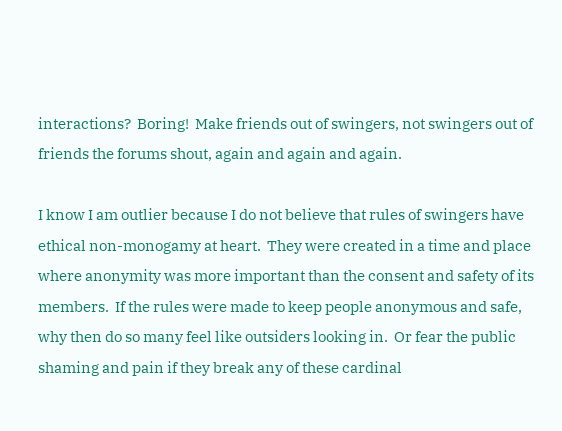interactions?  Boring!  Make friends out of swingers, not swingers out of friends the forums shout, again and again and again.

I know I am outlier because I do not believe that rules of swingers have ethical non-monogamy at heart.  They were created in a time and place where anonymity was more important than the consent and safety of its members.  If the rules were made to keep people anonymous and safe, why then do so many feel like outsiders looking in.  Or fear the public shaming and pain if they break any of these cardinal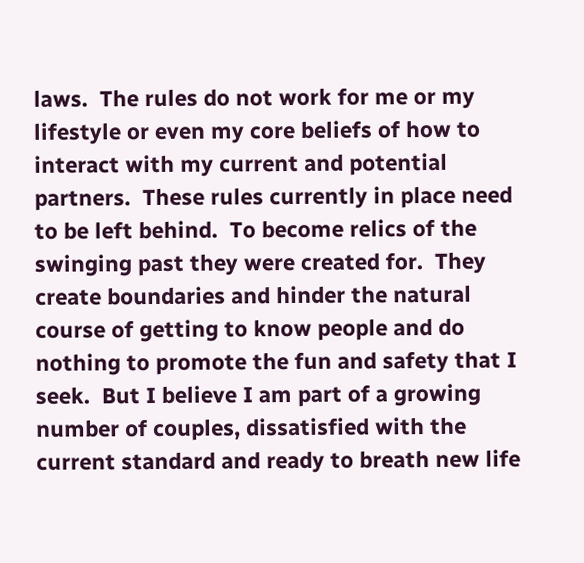laws.  The rules do not work for me or my lifestyle or even my core beliefs of how to interact with my current and potential partners.  These rules currently in place need to be left behind.  To become relics of the swinging past they were created for.  They create boundaries and hinder the natural course of getting to know people and do nothing to promote the fun and safety that I seek.  But I believe I am part of a growing number of couples, dissatisfied with the current standard and ready to breath new life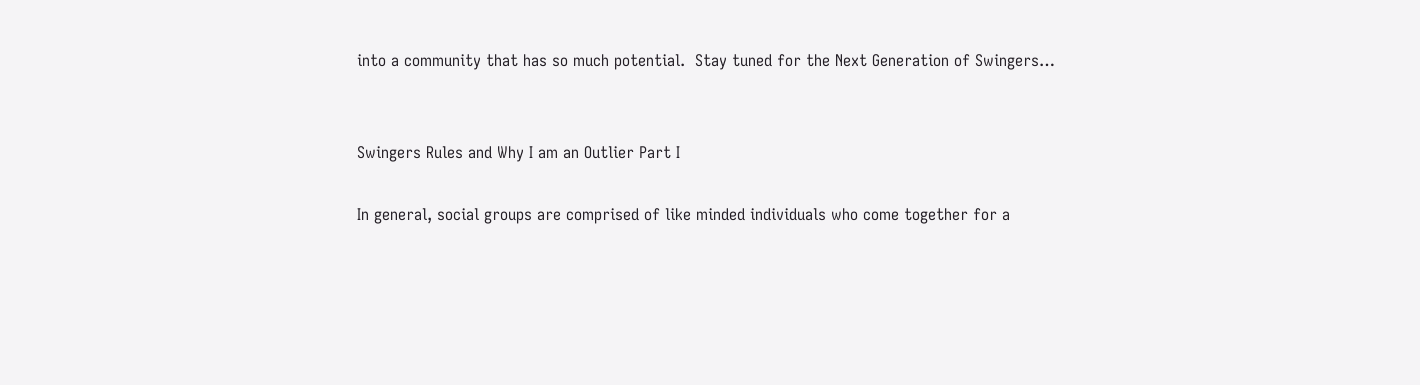into a community that has so much potential.  Stay tuned for the Next Generation of Swingers…


Swingers Rules and Why I am an Outlier Part I

In general, social groups are comprised of like minded individuals who come together for a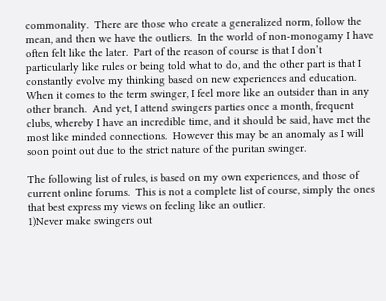commonality.  There are those who create a generalized norm, follow the mean, and then we have the outliers.  In the world of non-monogamy I have often felt like the later.  Part of the reason of course is that I don’t particularly like rules or being told what to do, and the other part is that I constantly evolve my thinking based on new experiences and education.  When it comes to the term swinger, I feel more like an outsider than in any other branch.  And yet, I attend swingers parties once a month, frequent clubs, whereby I have an incredible time, and it should be said, have met the most like minded connections.  However this may be an anomaly as I will soon point out due to the strict nature of the puritan swinger.

The following list of rules, is based on my own experiences, and those of current online forums.  This is not a complete list of course, simply the ones that best express my views on feeling like an outlier.
1)Never make swingers out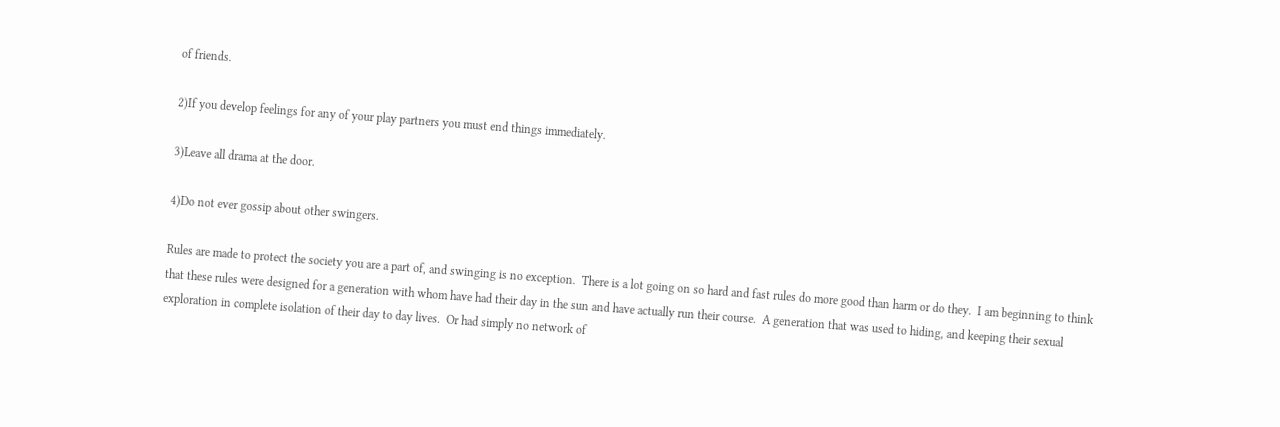of friends.

2)If you develop feelings for any of your play partners you must end things immediately.

3)Leave all drama at the door.

4)Do not ever gossip about other swingers.

Rules are made to protect the society you are a part of, and swinging is no exception.  There is a lot going on so hard and fast rules do more good than harm or do they.  I am beginning to think that these rules were designed for a generation with whom have had their day in the sun and have actually run their course.  A generation that was used to hiding, and keeping their sexual exploration in complete isolation of their day to day lives.  Or had simply no network of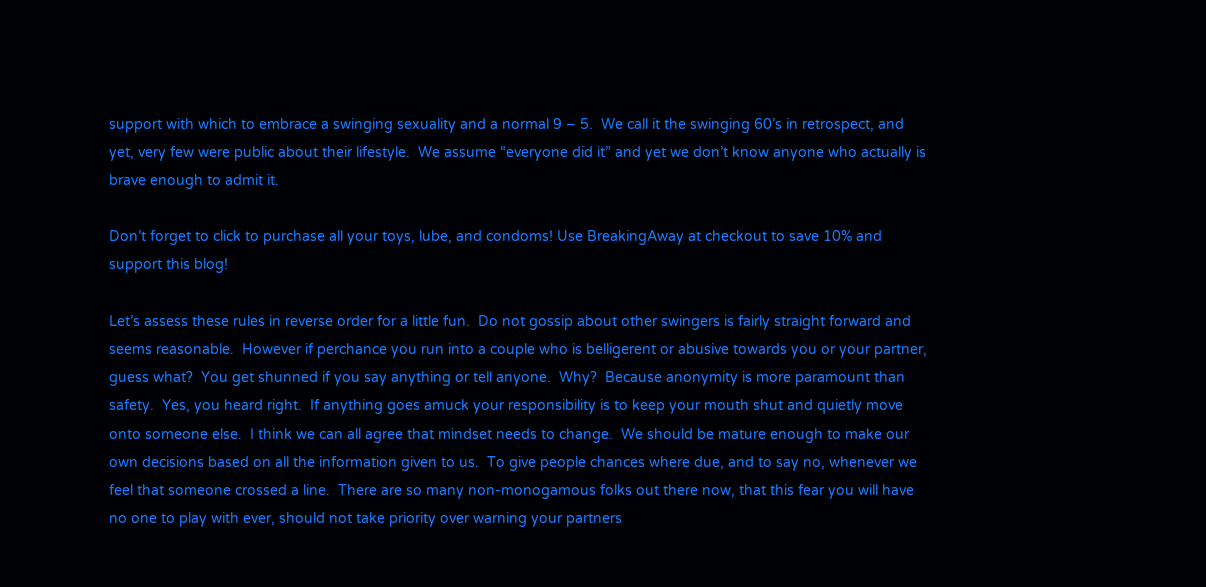support with which to embrace a swinging sexuality and a normal 9 – 5.  We call it the swinging 60’s in retrospect, and yet, very few were public about their lifestyle.  We assume “everyone did it” and yet we don’t know anyone who actually is brave enough to admit it.

Don’t forget to click to purchase all your toys, lube, and condoms! Use BreakingAway at checkout to save 10% and support this blog!

Let’s assess these rules in reverse order for a little fun.  Do not gossip about other swingers is fairly straight forward and seems reasonable.  However if perchance you run into a couple who is belligerent or abusive towards you or your partner, guess what?  You get shunned if you say anything or tell anyone.  Why?  Because anonymity is more paramount than safety.  Yes, you heard right.  If anything goes amuck your responsibility is to keep your mouth shut and quietly move onto someone else.  I think we can all agree that mindset needs to change.  We should be mature enough to make our own decisions based on all the information given to us.  To give people chances where due, and to say no, whenever we feel that someone crossed a line.  There are so many non-monogamous folks out there now, that this fear you will have no one to play with ever, should not take priority over warning your partners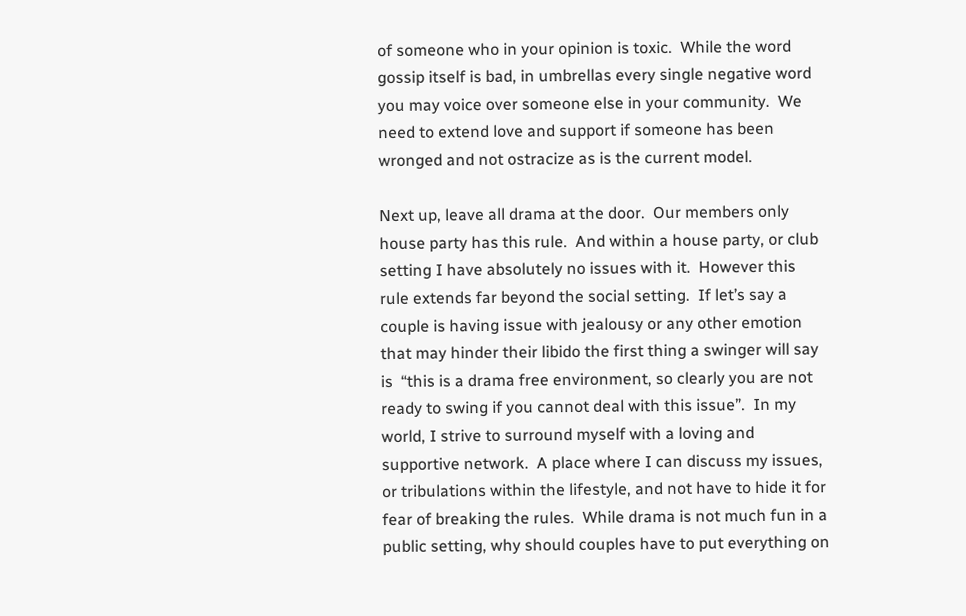of someone who in your opinion is toxic.  While the word gossip itself is bad, in umbrellas every single negative word you may voice over someone else in your community.  We need to extend love and support if someone has been wronged and not ostracize as is the current model.

Next up, leave all drama at the door.  Our members only house party has this rule.  And within a house party, or club setting I have absolutely no issues with it.  However this rule extends far beyond the social setting.  If let’s say a couple is having issue with jealousy or any other emotion that may hinder their libido the first thing a swinger will say is  “this is a drama free environment, so clearly you are not ready to swing if you cannot deal with this issue”.  In my world, I strive to surround myself with a loving and supportive network.  A place where I can discuss my issues, or tribulations within the lifestyle, and not have to hide it for fear of breaking the rules.  While drama is not much fun in a public setting, why should couples have to put everything on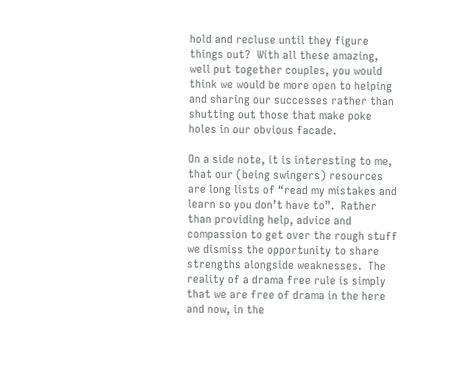hold and recluse until they figure things out?  With all these amazing, well put together couples, you would think we would be more open to helping and sharing our successes rather than shutting out those that make poke holes in our obvious facade.

On a side note, it is interesting to me, that our (being swingers) resources are long lists of “read my mistakes and learn so you don’t have to”.  Rather than providing help, advice and compassion to get over the rough stuff we dismiss the opportunity to share strengths alongside weaknesses.  The reality of a drama free rule is simply that we are free of drama in the here and now, in the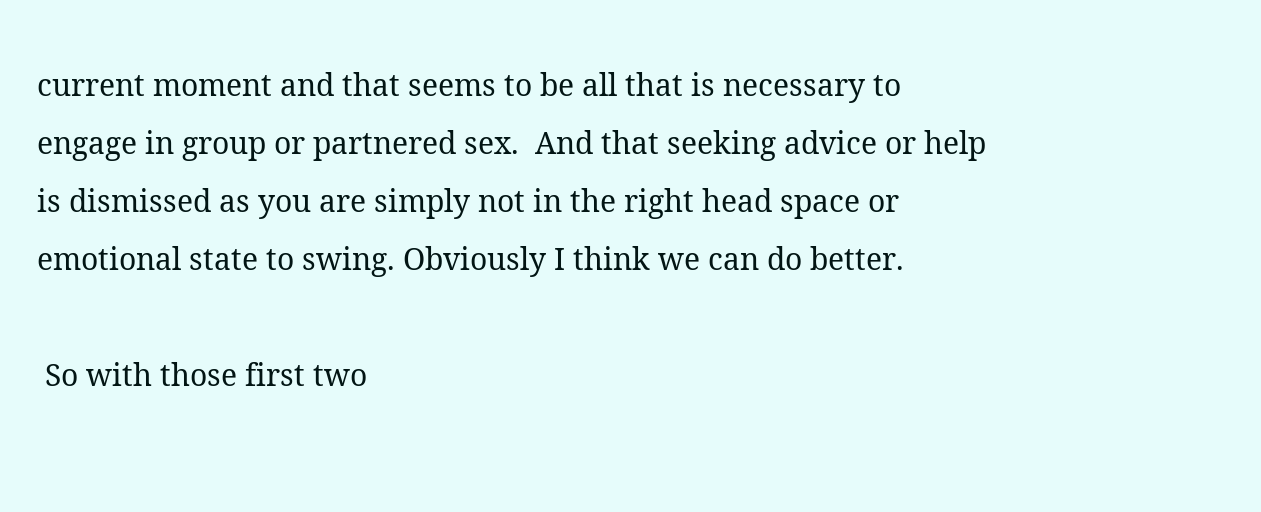current moment and that seems to be all that is necessary to engage in group or partnered sex.  And that seeking advice or help is dismissed as you are simply not in the right head space or emotional state to swing. Obviously I think we can do better.

 So with those first two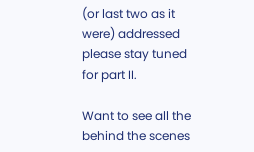(or last two as it were) addressed please stay tuned for part II.

Want to see all the behind the scenes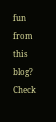fun from this blog? Check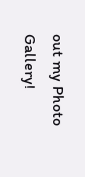out my Photo Gallery!